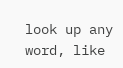look up any word, like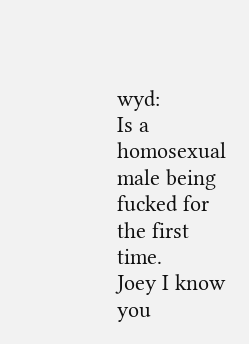wyd:
Is a homosexual male being fucked for the first time.
Joey I know you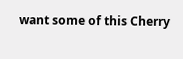want some of this Cherry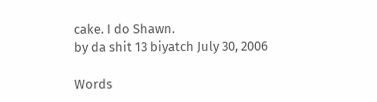cake. I do Shawn.
by da shit 13 biyatch July 30, 2006

Words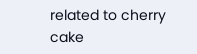related to cherry cake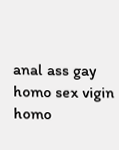anal ass gay homo sex vigin homo